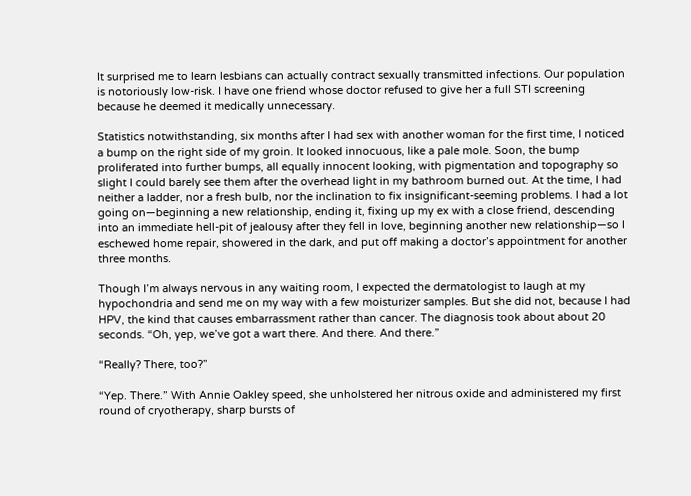It surprised me to learn lesbians can actually contract sexually transmitted infections. Our population is notoriously low-risk. I have one friend whose doctor refused to give her a full STI screening because he deemed it medically unnecessary.

Statistics notwithstanding, six months after I had sex with another woman for the first time, I noticed a bump on the right side of my groin. It looked innocuous, like a pale mole. Soon, the bump proliferated into further bumps, all equally innocent looking, with pigmentation and topography so slight I could barely see them after the overhead light in my bathroom burned out. At the time, I had neither a ladder, nor a fresh bulb, nor the inclination to fix insignificant-seeming problems. I had a lot going on—beginning a new relationship, ending it, fixing up my ex with a close friend, descending into an immediate hell-pit of jealousy after they fell in love, beginning another new relationship—so I eschewed home repair, showered in the dark, and put off making a doctor’s appointment for another three months.

Though I’m always nervous in any waiting room, I expected the dermatologist to laugh at my hypochondria and send me on my way with a few moisturizer samples. But she did not, because I had HPV, the kind that causes embarrassment rather than cancer. The diagnosis took about about 20 seconds. “Oh, yep, we’ve got a wart there. And there. And there.”

“Really? There, too?”

“Yep. There.” With Annie Oakley speed, she unholstered her nitrous oxide and administered my first round of cryotherapy, sharp bursts of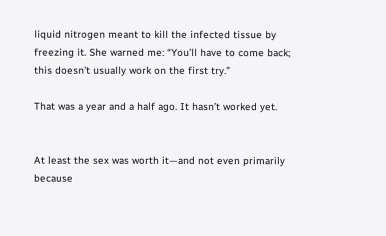liquid nitrogen meant to kill the infected tissue by freezing it. She warned me: “You’ll have to come back; this doesn’t usually work on the first try.”

That was a year and a half ago. It hasn’t worked yet.


At least the sex was worth it—and not even primarily because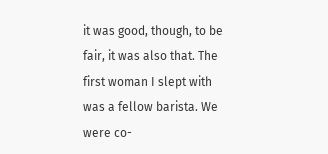it was good, though, to be fair, it was also that. The first woman I slept with was a fellow barista. We were co-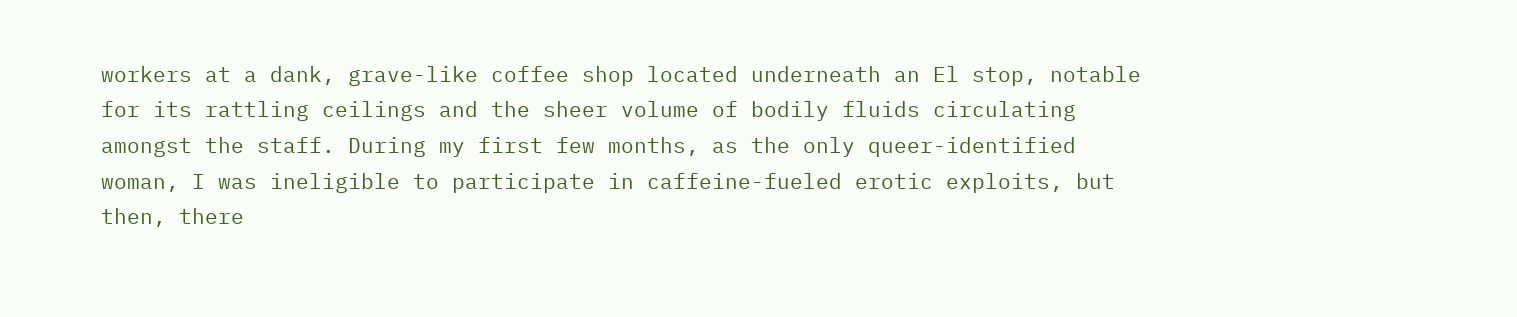workers at a dank, grave-like coffee shop located underneath an El stop, notable for its rattling ceilings and the sheer volume of bodily fluids circulating amongst the staff. During my first few months, as the only queer-identified woman, I was ineligible to participate in caffeine-fueled erotic exploits, but then, there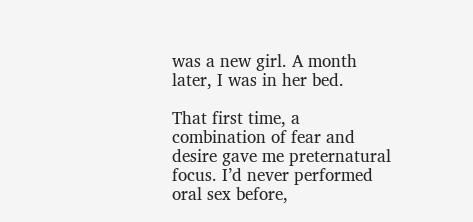was a new girl. A month later, I was in her bed.

That first time, a combination of fear and desire gave me preternatural focus. I’d never performed oral sex before,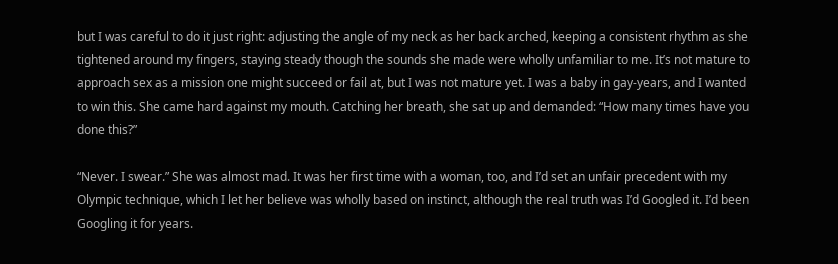but I was careful to do it just right: adjusting the angle of my neck as her back arched, keeping a consistent rhythm as she tightened around my fingers, staying steady though the sounds she made were wholly unfamiliar to me. It’s not mature to approach sex as a mission one might succeed or fail at, but I was not mature yet. I was a baby in gay-years, and I wanted to win this. She came hard against my mouth. Catching her breath, she sat up and demanded: “How many times have you done this?”

“Never. I swear.” She was almost mad. It was her first time with a woman, too, and I’d set an unfair precedent with my Olympic technique, which I let her believe was wholly based on instinct, although the real truth was I’d Googled it. I’d been Googling it for years.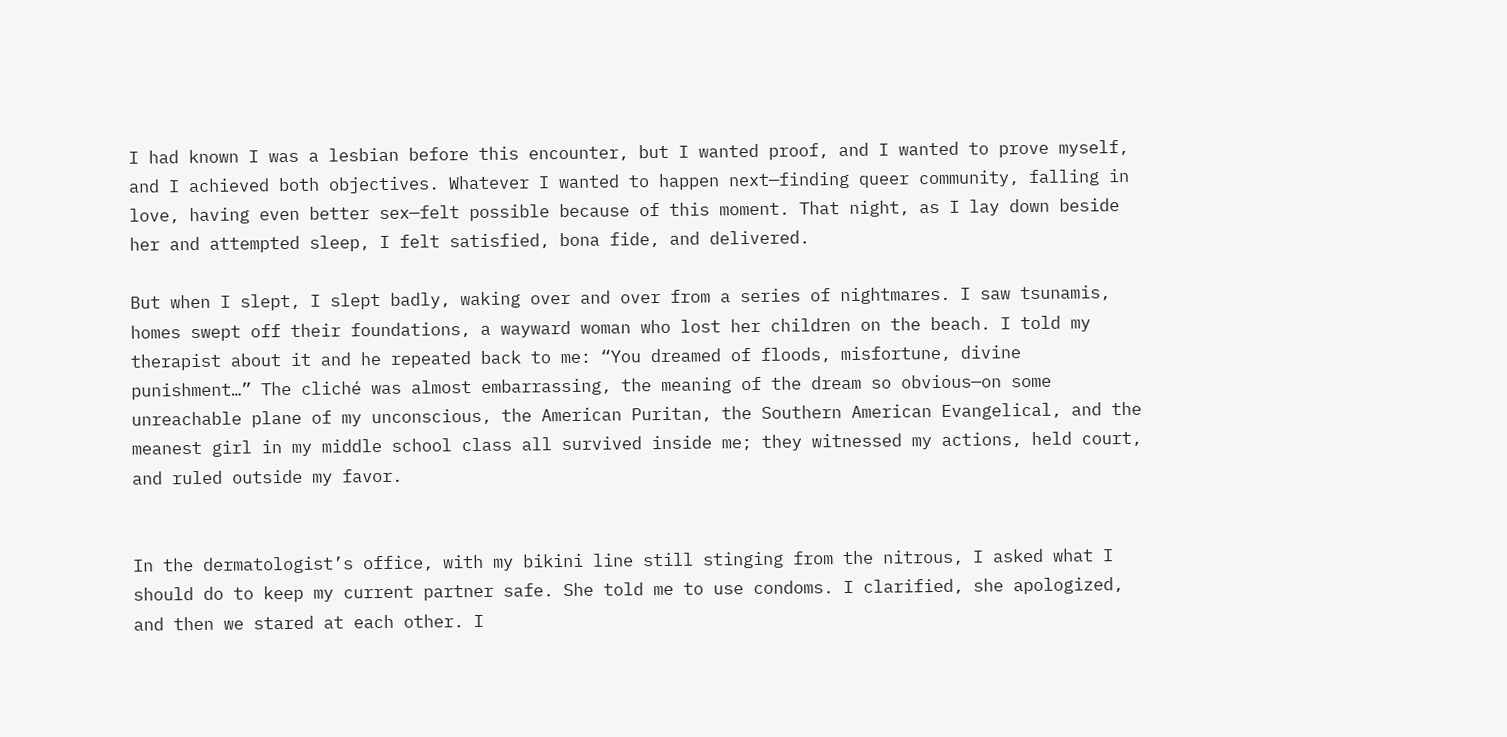I had known I was a lesbian before this encounter, but I wanted proof, and I wanted to prove myself, and I achieved both objectives. Whatever I wanted to happen next—finding queer community, falling in love, having even better sex—felt possible because of this moment. That night, as I lay down beside her and attempted sleep, I felt satisfied, bona fide, and delivered.

But when I slept, I slept badly, waking over and over from a series of nightmares. I saw tsunamis, homes swept off their foundations, a wayward woman who lost her children on the beach. I told my therapist about it and he repeated back to me: “You dreamed of floods, misfortune, divine punishment…” The cliché was almost embarrassing, the meaning of the dream so obvious—on some unreachable plane of my unconscious, the American Puritan, the Southern American Evangelical, and the meanest girl in my middle school class all survived inside me; they witnessed my actions, held court, and ruled outside my favor.


In the dermatologist’s office, with my bikini line still stinging from the nitrous, I asked what I should do to keep my current partner safe. She told me to use condoms. I clarified, she apologized, and then we stared at each other. I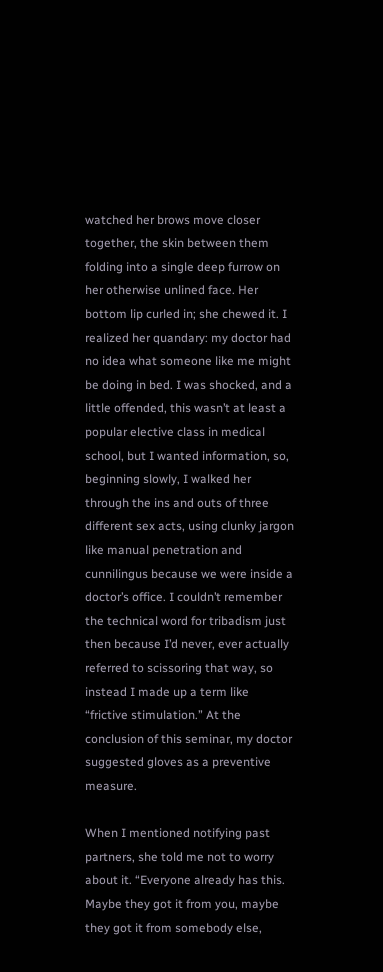watched her brows move closer together, the skin between them folding into a single deep furrow on her otherwise unlined face. Her bottom lip curled in; she chewed it. I realized her quandary: my doctor had no idea what someone like me might be doing in bed. I was shocked, and a little offended, this wasn’t at least a popular elective class in medical school, but I wanted information, so, beginning slowly, I walked her through the ins and outs of three different sex acts, using clunky jargon like manual penetration and cunnilingus because we were inside a doctor’s office. I couldn’t remember the technical word for tribadism just then because I’d never, ever actually referred to scissoring that way, so instead I made up a term like “frictive stimulation.” At the conclusion of this seminar, my doctor suggested gloves as a preventive measure.

When I mentioned notifying past partners, she told me not to worry about it. “Everyone already has this. Maybe they got it from you, maybe they got it from somebody else,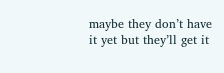maybe they don’t have it yet but they’ll get it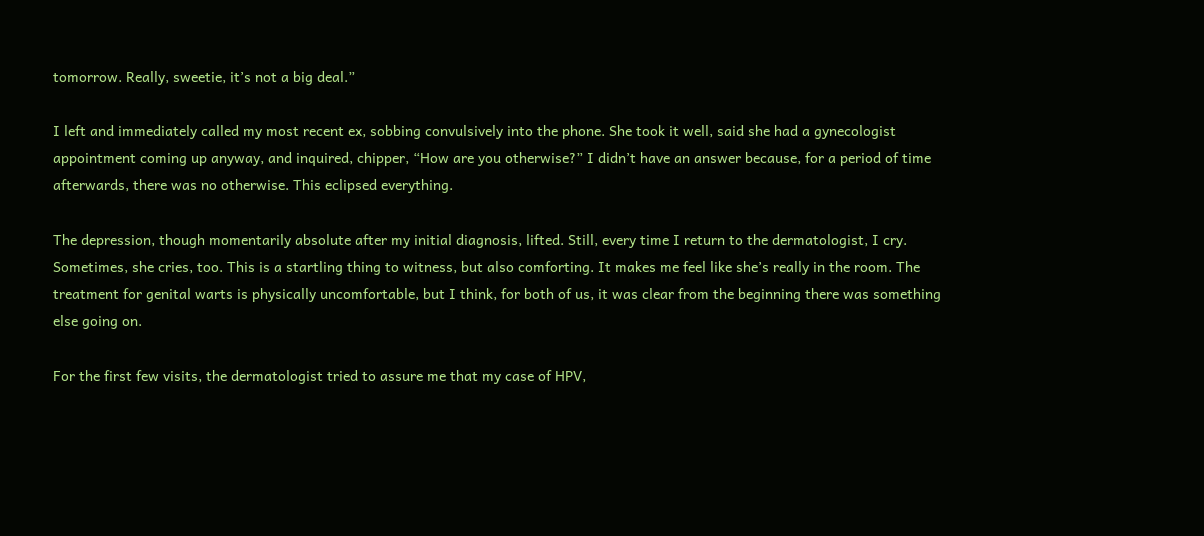tomorrow. Really, sweetie, it’s not a big deal.”

I left and immediately called my most recent ex, sobbing convulsively into the phone. She took it well, said she had a gynecologist appointment coming up anyway, and inquired, chipper, “How are you otherwise?” I didn’t have an answer because, for a period of time afterwards, there was no otherwise. This eclipsed everything.

The depression, though momentarily absolute after my initial diagnosis, lifted. Still, every time I return to the dermatologist, I cry. Sometimes, she cries, too. This is a startling thing to witness, but also comforting. It makes me feel like she’s really in the room. The treatment for genital warts is physically uncomfortable, but I think, for both of us, it was clear from the beginning there was something else going on.

For the first few visits, the dermatologist tried to assure me that my case of HPV,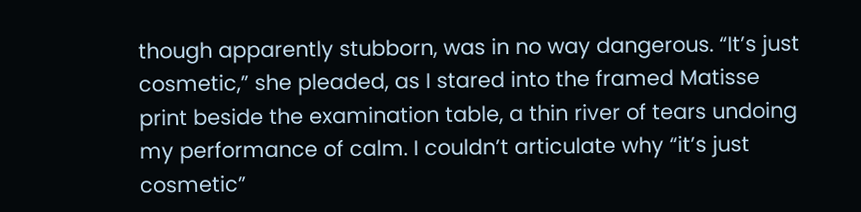though apparently stubborn, was in no way dangerous. “It’s just cosmetic,” she pleaded, as I stared into the framed Matisse print beside the examination table, a thin river of tears undoing my performance of calm. I couldn’t articulate why “it’s just cosmetic”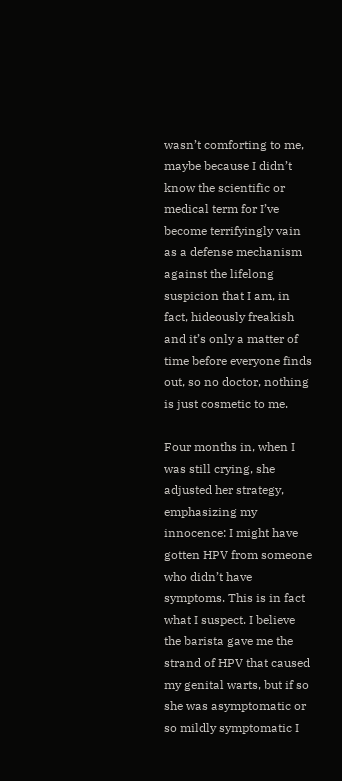wasn’t comforting to me, maybe because I didn’t know the scientific or medical term for I’ve become terrifyingly vain as a defense mechanism against the lifelong suspicion that I am, in fact, hideously freakish and it’s only a matter of time before everyone finds out, so no doctor, nothing is just cosmetic to me.

Four months in, when I was still crying, she adjusted her strategy, emphasizing my innocence: I might have gotten HPV from someone who didn’t have symptoms. This is in fact what I suspect. I believe the barista gave me the strand of HPV that caused my genital warts, but if so she was asymptomatic or so mildly symptomatic I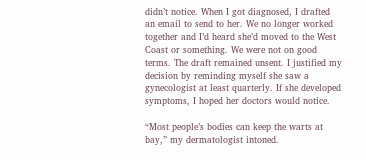didn’t notice. When I got diagnosed, I drafted an email to send to her. We no longer worked together and I’d heard she’d moved to the West Coast or something. We were not on good terms. The draft remained unsent. I justified my decision by reminding myself she saw a gynecologist at least quarterly. If she developed symptoms, I hoped her doctors would notice.

“Most people’s bodies can keep the warts at bay,” my dermatologist intoned.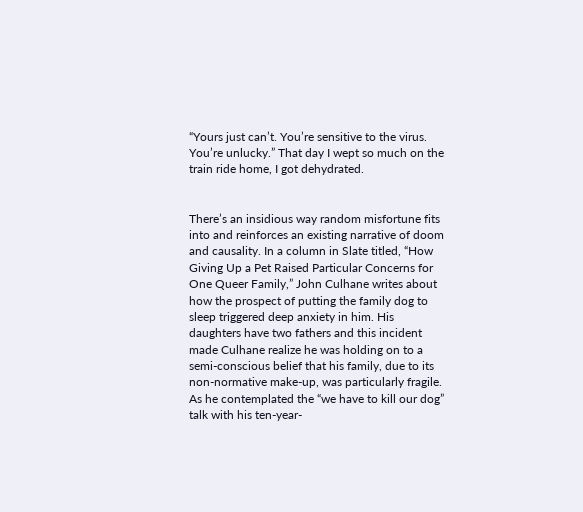“Yours just can’t. You’re sensitive to the virus. You’re unlucky.” That day I wept so much on the train ride home, I got dehydrated.


There’s an insidious way random misfortune fits into and reinforces an existing narrative of doom and causality. In a column in Slate titled, “How Giving Up a Pet Raised Particular Concerns for One Queer Family,” John Culhane writes about how the prospect of putting the family dog to sleep triggered deep anxiety in him. His daughters have two fathers and this incident made Culhane realize he was holding on to a semi-conscious belief that his family, due to its non-normative make-up, was particularly fragile. As he contemplated the “we have to kill our dog” talk with his ten-year-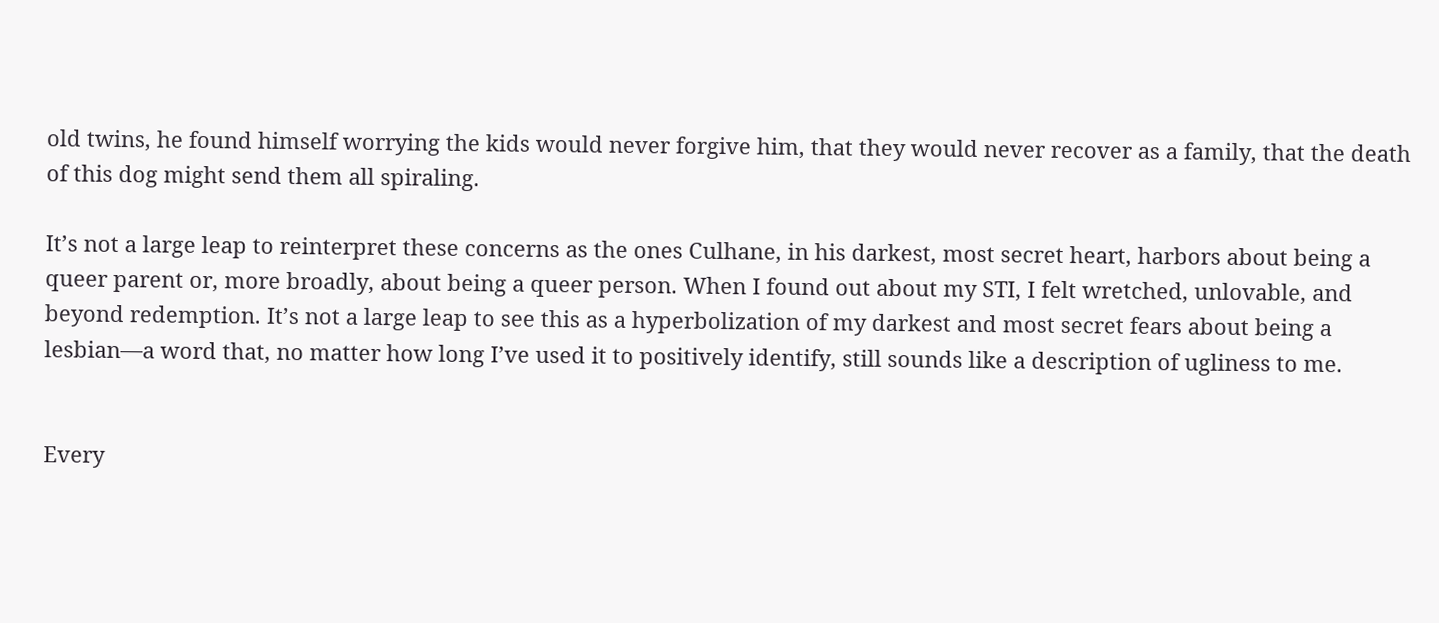old twins, he found himself worrying the kids would never forgive him, that they would never recover as a family, that the death of this dog might send them all spiraling.

It’s not a large leap to reinterpret these concerns as the ones Culhane, in his darkest, most secret heart, harbors about being a queer parent or, more broadly, about being a queer person. When I found out about my STI, I felt wretched, unlovable, and beyond redemption. It’s not a large leap to see this as a hyperbolization of my darkest and most secret fears about being a lesbian—a word that, no matter how long I’ve used it to positively identify, still sounds like a description of ugliness to me.


Every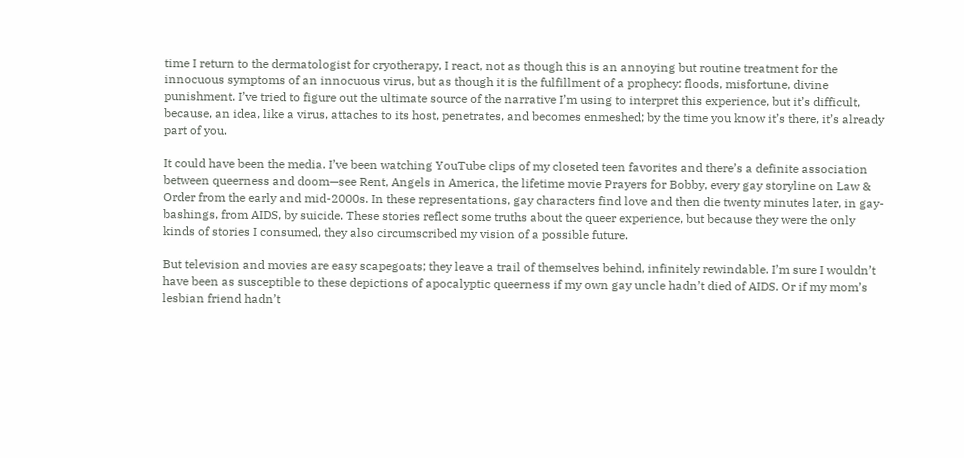time I return to the dermatologist for cryotherapy, I react, not as though this is an annoying but routine treatment for the innocuous symptoms of an innocuous virus, but as though it is the fulfillment of a prophecy: floods, misfortune, divine punishment. I’ve tried to figure out the ultimate source of the narrative I’m using to interpret this experience, but it’s difficult, because, an idea, like a virus, attaches to its host, penetrates, and becomes enmeshed; by the time you know it’s there, it’s already part of you.

It could have been the media. I’ve been watching YouTube clips of my closeted teen favorites and there’s a definite association between queerness and doom—see Rent, Angels in America, the lifetime movie Prayers for Bobby, every gay storyline on Law & Order from the early and mid-2000s. In these representations, gay characters find love and then die twenty minutes later, in gay-bashings, from AIDS, by suicide. These stories reflect some truths about the queer experience, but because they were the only kinds of stories I consumed, they also circumscribed my vision of a possible future.

But television and movies are easy scapegoats; they leave a trail of themselves behind, infinitely rewindable. I’m sure I wouldn’t have been as susceptible to these depictions of apocalyptic queerness if my own gay uncle hadn’t died of AIDS. Or if my mom’s lesbian friend hadn’t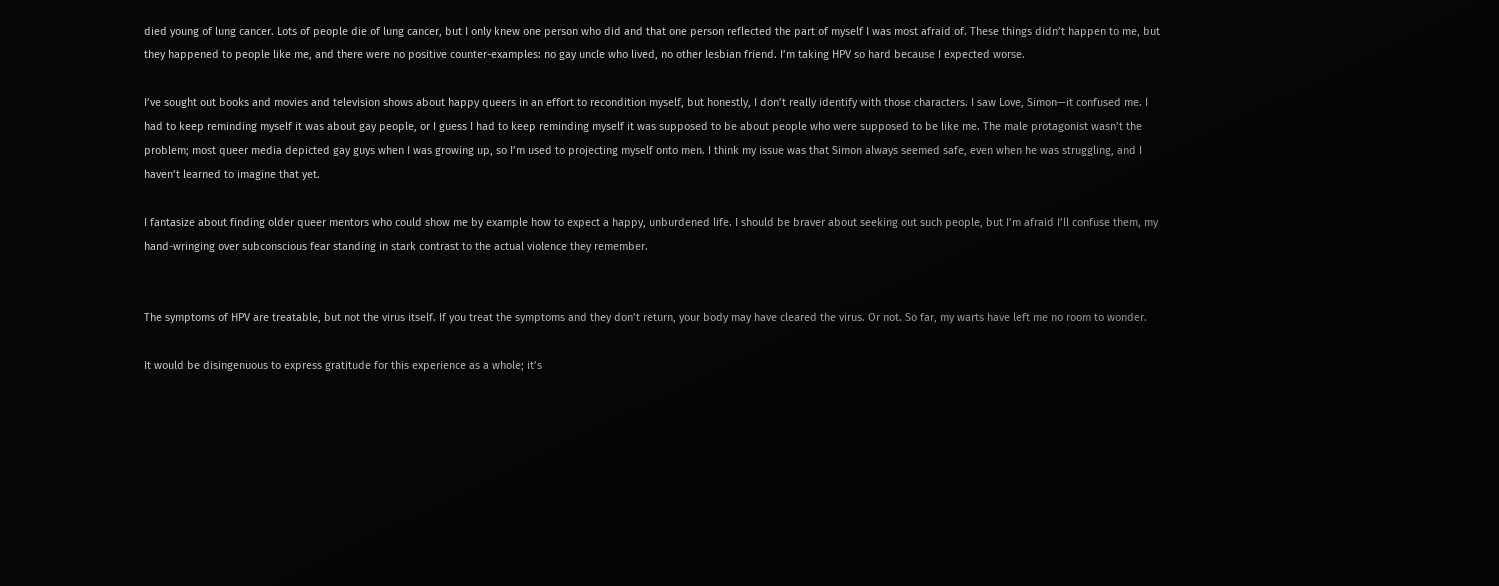died young of lung cancer. Lots of people die of lung cancer, but I only knew one person who did and that one person reflected the part of myself I was most afraid of. These things didn’t happen to me, but they happened to people like me, and there were no positive counter-examples: no gay uncle who lived, no other lesbian friend. I’m taking HPV so hard because I expected worse.

I’ve sought out books and movies and television shows about happy queers in an effort to recondition myself, but honestly, I don’t really identify with those characters. I saw Love, Simon—it confused me. I had to keep reminding myself it was about gay people, or I guess I had to keep reminding myself it was supposed to be about people who were supposed to be like me. The male protagonist wasn’t the problem; most queer media depicted gay guys when I was growing up, so I’m used to projecting myself onto men. I think my issue was that Simon always seemed safe, even when he was struggling, and I haven’t learned to imagine that yet.

I fantasize about finding older queer mentors who could show me by example how to expect a happy, unburdened life. I should be braver about seeking out such people, but I’m afraid I’ll confuse them, my hand-wringing over subconscious fear standing in stark contrast to the actual violence they remember.


The symptoms of HPV are treatable, but not the virus itself. If you treat the symptoms and they don’t return, your body may have cleared the virus. Or not. So far, my warts have left me no room to wonder.

It would be disingenuous to express gratitude for this experience as a whole; it’s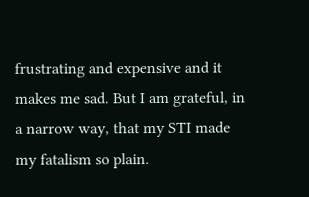frustrating and expensive and it makes me sad. But I am grateful, in a narrow way, that my STI made my fatalism so plain.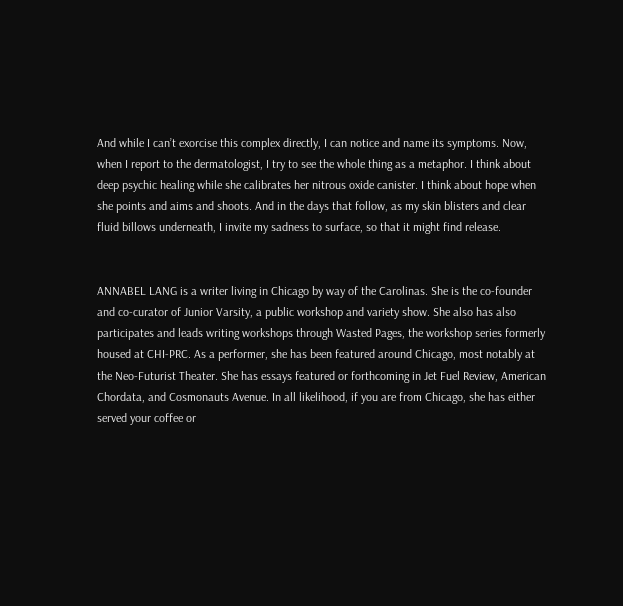And while I can’t exorcise this complex directly, I can notice and name its symptoms. Now, when I report to the dermatologist, I try to see the whole thing as a metaphor. I think about deep psychic healing while she calibrates her nitrous oxide canister. I think about hope when she points and aims and shoots. And in the days that follow, as my skin blisters and clear fluid billows underneath, I invite my sadness to surface, so that it might find release.


ANNABEL LANG is a writer living in Chicago by way of the Carolinas. She is the co-founder and co-curator of Junior Varsity, a public workshop and variety show. She also has also participates and leads writing workshops through Wasted Pages, the workshop series formerly housed at CHI-PRC. As a performer, she has been featured around Chicago, most notably at the Neo-Futurist Theater. She has essays featured or forthcoming in Jet Fuel Review, American Chordata, and Cosmonauts Avenue. In all likelihood, if you are from Chicago, she has either served your coffee or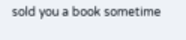sold you a book sometime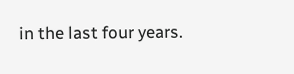in the last four years.